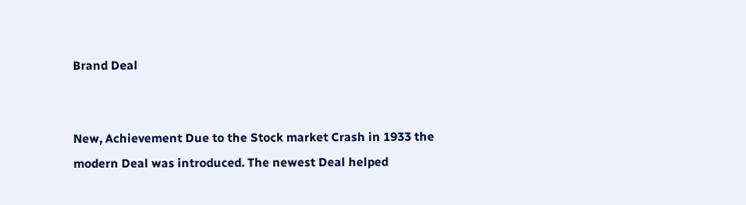Brand Deal


New, Achievement Due to the Stock market Crash in 1933 the modern Deal was introduced. The newest Deal helped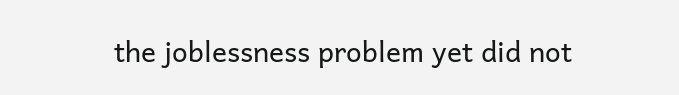the joblessness problem yet did not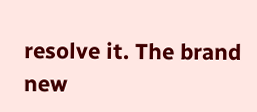resolve it. The brand new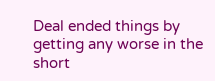Deal ended things by getting any worse in the short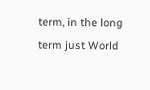term, in the long term just World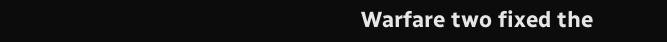Warfare two fixed the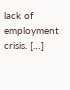lack of employment crisis. […]